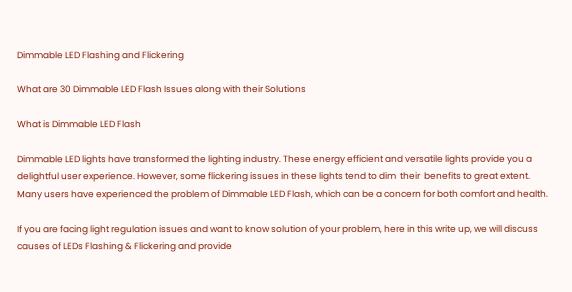Dimmable LED Flashing and Flickering

What are 30 Dimmable LED Flash Issues along with their Solutions

What is Dimmable LED Flash

Dimmable LED lights have transformed the lighting industry. These energy efficient and versatile lights provide you a delightful user experience. However, some flickering issues in these lights tend to dim  their  benefits to great extent. Many users have experienced the problem of Dimmable LED Flash, which can be a concern for both comfort and health.

If you are facing light regulation issues and want to know solution of your problem, here in this write up, we will discuss causes of LEDs Flashing & Flickering and provide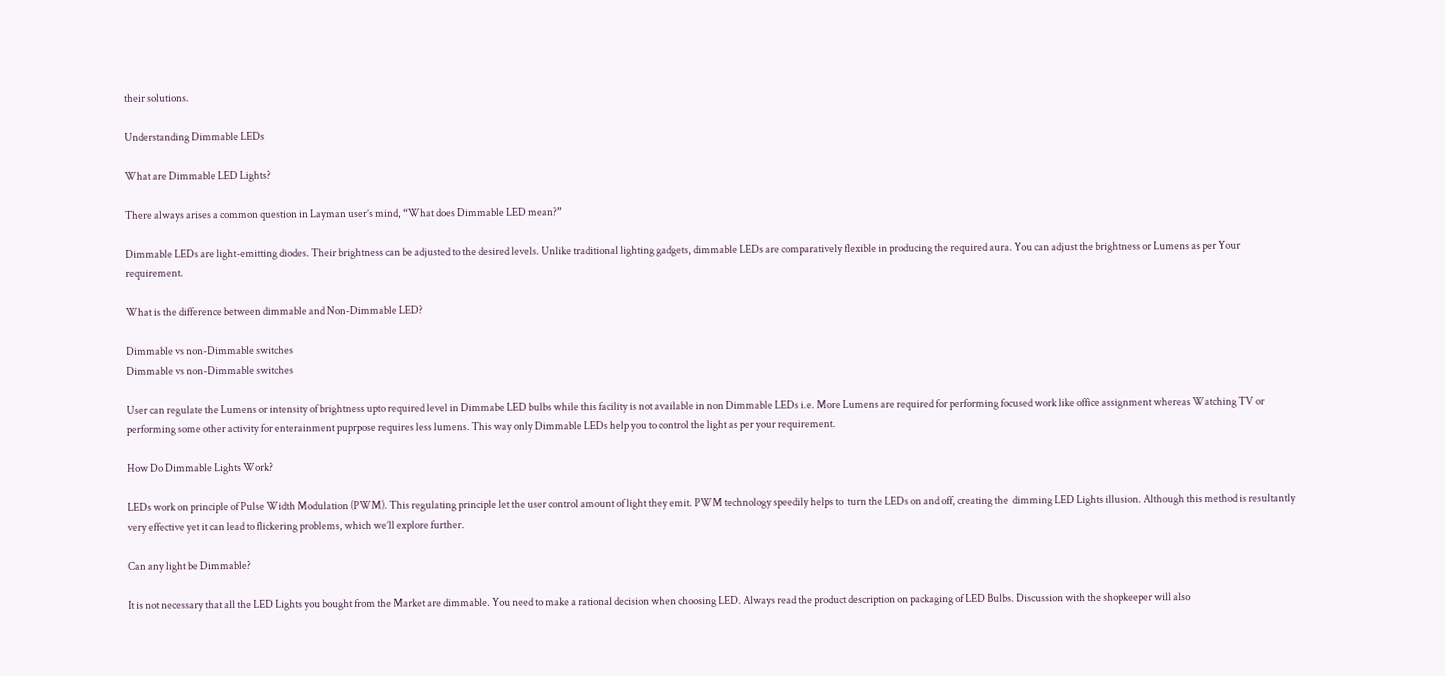their solutions.

Understanding Dimmable LEDs

What are Dimmable LED Lights?

There always arises a common question in Layman user’s mind, “What does Dimmable LED mean?”

Dimmable LEDs are light-emitting diodes. Their brightness can be adjusted to the desired levels. Unlike traditional lighting gadgets, dimmable LEDs are comparatively flexible in producing the required aura. You can adjust the brightness or Lumens as per Your requirement.

What is the difference between dimmable and Non-Dimmable LED?

Dimmable vs non-Dimmable switches
Dimmable vs non-Dimmable switches

User can regulate the Lumens or intensity of brightness upto required level in Dimmabe LED bulbs while this facility is not available in non Dimmable LEDs i.e. More Lumens are required for performing focused work like office assignment whereas Watching TV or performing some other activity for enterainment puprpose requires less lumens. This way only Dimmable LEDs help you to control the light as per your requirement.

How Do Dimmable Lights Work?

LEDs work on principle of Pulse Width Modulation (PWM). This regulating principle let the user control amount of light they emit. PWM technology speedily helps to  turn the LEDs on and off, creating the  dimming LED Lights illusion. Although this method is resultantly very effective yet it can lead to flickering problems, which we’ll explore further.

Can any light be Dimmable?

It is not necessary that all the LED Lights you bought from the Market are dimmable. You need to make a rational decision when choosing LED. Always read the product description on packaging of LED Bulbs. Discussion with the shopkeeper will also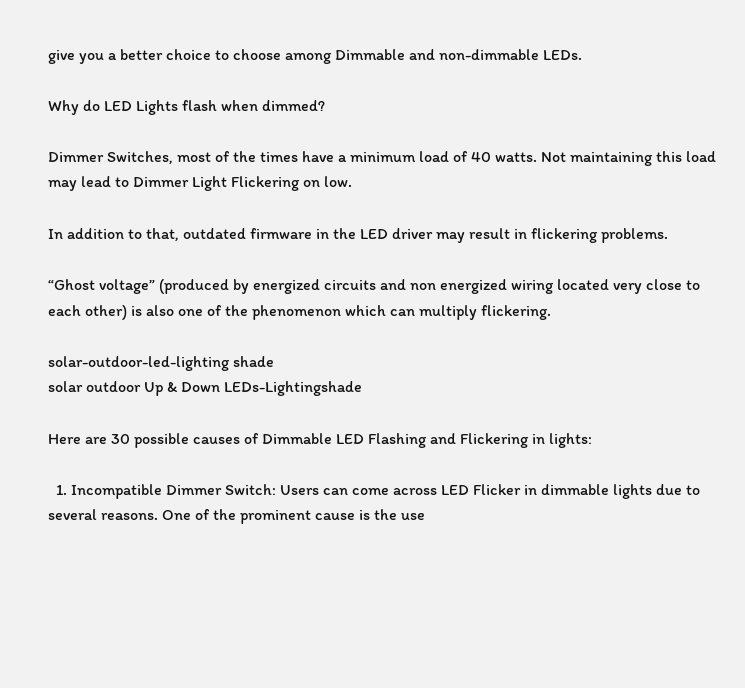give you a better choice to choose among Dimmable and non-dimmable LEDs.

Why do LED Lights flash when dimmed?

Dimmer Switches, most of the times have a minimum load of 40 watts. Not maintaining this load may lead to Dimmer Light Flickering on low.

In addition to that, outdated firmware in the LED driver may result in flickering problems.

“Ghost voltage” (produced by energized circuits and non energized wiring located very close to each other) is also one of the phenomenon which can multiply flickering.

solar-outdoor-led-lighting shade
solar outdoor Up & Down LEDs-Lightingshade

Here are 30 possible causes of Dimmable LED Flashing and Flickering in lights:

  1. Incompatible Dimmer Switch: Users can come across LED Flicker in dimmable lights due to several reasons. One of the prominent cause is the use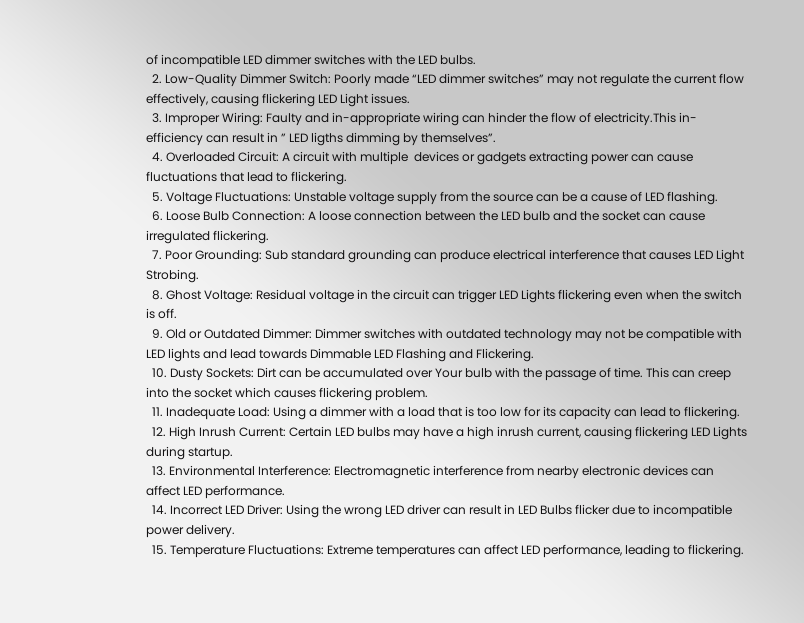of incompatible LED dimmer switches with the LED bulbs.
  2. Low-Quality Dimmer Switch: Poorly made “LED dimmer switches” may not regulate the current flow effectively, causing flickering LED Light issues.
  3. Improper Wiring: Faulty and in-appropriate wiring can hinder the flow of electricity.This in-efficiency can result in ” LED ligths dimming by themselves”.
  4. Overloaded Circuit: A circuit with multiple  devices or gadgets extracting power can cause fluctuations that lead to flickering.
  5. Voltage Fluctuations: Unstable voltage supply from the source can be a cause of LED flashing.
  6. Loose Bulb Connection: A loose connection between the LED bulb and the socket can cause irregulated flickering.
  7. Poor Grounding: Sub standard grounding can produce electrical interference that causes LED Light Strobing.
  8. Ghost Voltage: Residual voltage in the circuit can trigger LED Lights flickering even when the switch is off.
  9. Old or Outdated Dimmer: Dimmer switches with outdated technology may not be compatible with LED lights and lead towards Dimmable LED Flashing and Flickering.
  10. Dusty Sockets: Dirt can be accumulated over Your bulb with the passage of time. This can creep into the socket which causes flickering problem.
  11. Inadequate Load: Using a dimmer with a load that is too low for its capacity can lead to flickering.
  12. High Inrush Current: Certain LED bulbs may have a high inrush current, causing flickering LED Lights during startup.
  13. Environmental Interference: Electromagnetic interference from nearby electronic devices can affect LED performance.
  14. Incorrect LED Driver: Using the wrong LED driver can result in LED Bulbs flicker due to incompatible power delivery.
  15. Temperature Fluctuations: Extreme temperatures can affect LED performance, leading to flickering.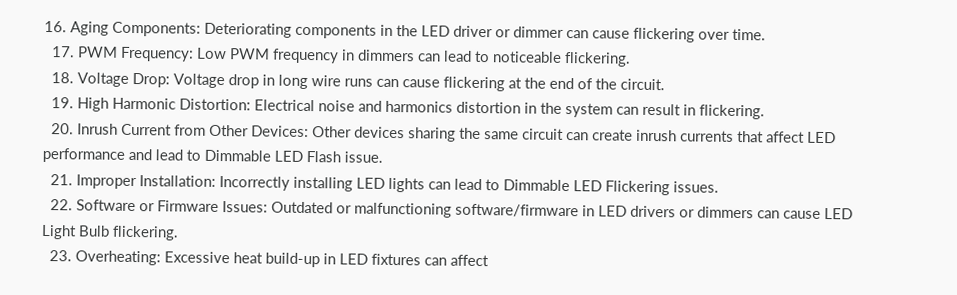16. Aging Components: Deteriorating components in the LED driver or dimmer can cause flickering over time.
  17. PWM Frequency: Low PWM frequency in dimmers can lead to noticeable flickering.
  18. Voltage Drop: Voltage drop in long wire runs can cause flickering at the end of the circuit.
  19. High Harmonic Distortion: Electrical noise and harmonics distortion in the system can result in flickering.
  20. Inrush Current from Other Devices: Other devices sharing the same circuit can create inrush currents that affect LED performance and lead to Dimmable LED Flash issue.
  21. Improper Installation: Incorrectly installing LED lights can lead to Dimmable LED Flickering issues.
  22. Software or Firmware Issues: Outdated or malfunctioning software/firmware in LED drivers or dimmers can cause LED Light Bulb flickering.
  23. Overheating: Excessive heat build-up in LED fixtures can affect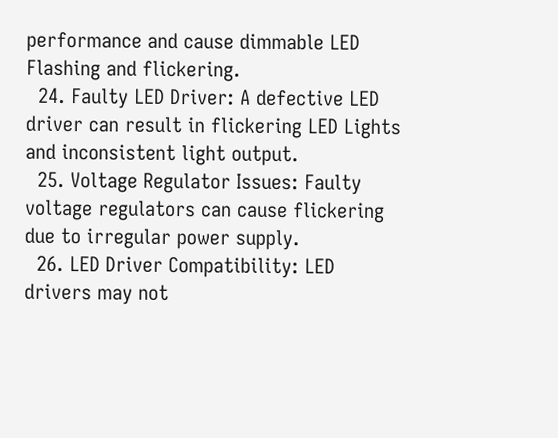performance and cause dimmable LED Flashing and flickering.
  24. Faulty LED Driver: A defective LED driver can result in flickering LED Lights and inconsistent light output.
  25. Voltage Regulator Issues: Faulty voltage regulators can cause flickering due to irregular power supply.
  26. LED Driver Compatibility: LED drivers may not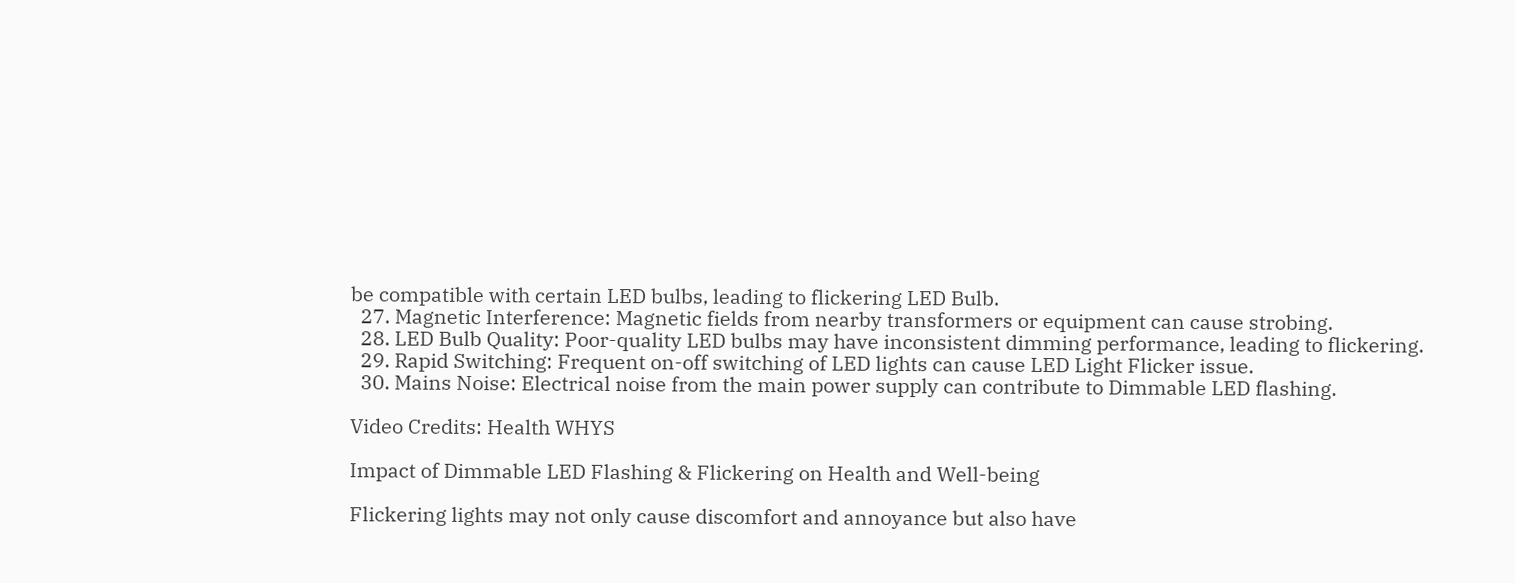be compatible with certain LED bulbs, leading to flickering LED Bulb.
  27. Magnetic Interference: Magnetic fields from nearby transformers or equipment can cause strobing.
  28. LED Bulb Quality: Poor-quality LED bulbs may have inconsistent dimming performance, leading to flickering.
  29. Rapid Switching: Frequent on-off switching of LED lights can cause LED Light Flicker issue.
  30. Mains Noise: Electrical noise from the main power supply can contribute to Dimmable LED flashing.

Video Credits: Health WHYS

Impact of Dimmable LED Flashing & Flickering on Health and Well-being

Flickering lights may not only cause discomfort and annoyance but also have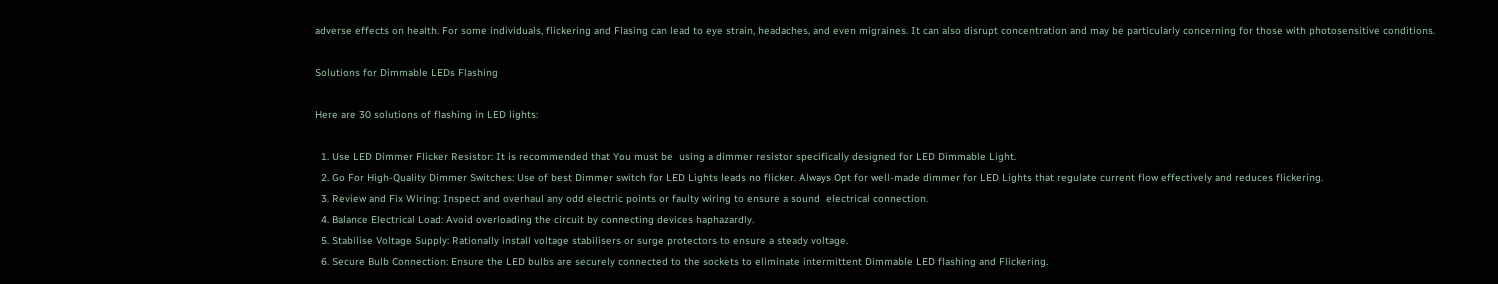adverse effects on health. For some individuals, flickering and Flasing can lead to eye strain, headaches, and even migraines. It can also disrupt concentration and may be particularly concerning for those with photosensitive conditions.

Solutions for Dimmable LEDs Flashing

Here are 30 solutions of flashing in LED lights:

  1. Use LED Dimmer Flicker Resistor: It is recommended that You must be  using a dimmer resistor specifically designed for LED Dimmable Light.
  2. Go For High-Quality Dimmer Switches: Use of best Dimmer switch for LED Lights leads no flicker. Always Opt for well-made dimmer for LED Lights that regulate current flow effectively and reduces flickering.
  3. Review and Fix Wiring: Inspect and overhaul any odd electric points or faulty wiring to ensure a sound  electrical connection.
  4. Balance Electrical Load: Avoid overloading the circuit by connecting devices haphazardly.
  5. Stabilise Voltage Supply: Rationally install voltage stabilisers or surge protectors to ensure a steady voltage.
  6. Secure Bulb Connection: Ensure the LED bulbs are securely connected to the sockets to eliminate intermittent Dimmable LED flashing and Flickering.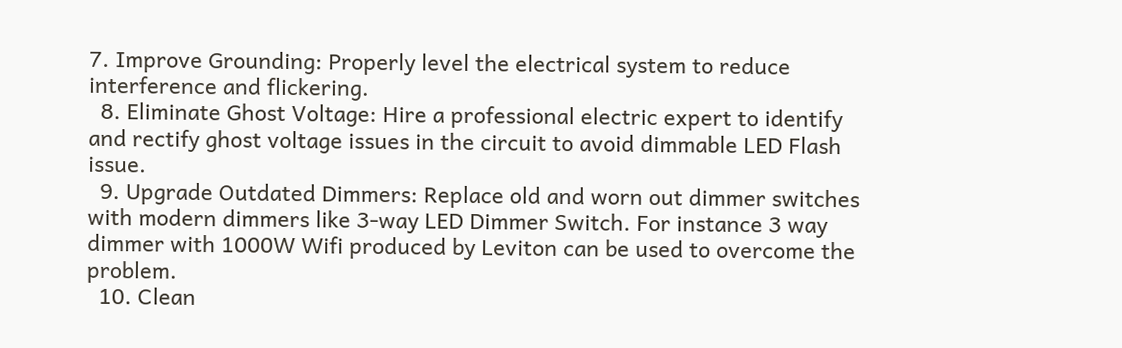7. Improve Grounding: Properly level the electrical system to reduce interference and flickering.
  8. Eliminate Ghost Voltage: Hire a professional electric expert to identify and rectify ghost voltage issues in the circuit to avoid dimmable LED Flash issue.
  9. Upgrade Outdated Dimmers: Replace old and worn out dimmer switches with modern dimmers like 3-way LED Dimmer Switch. For instance 3 way dimmer with 1000W Wifi produced by Leviton can be used to overcome the problem.
  10. Clean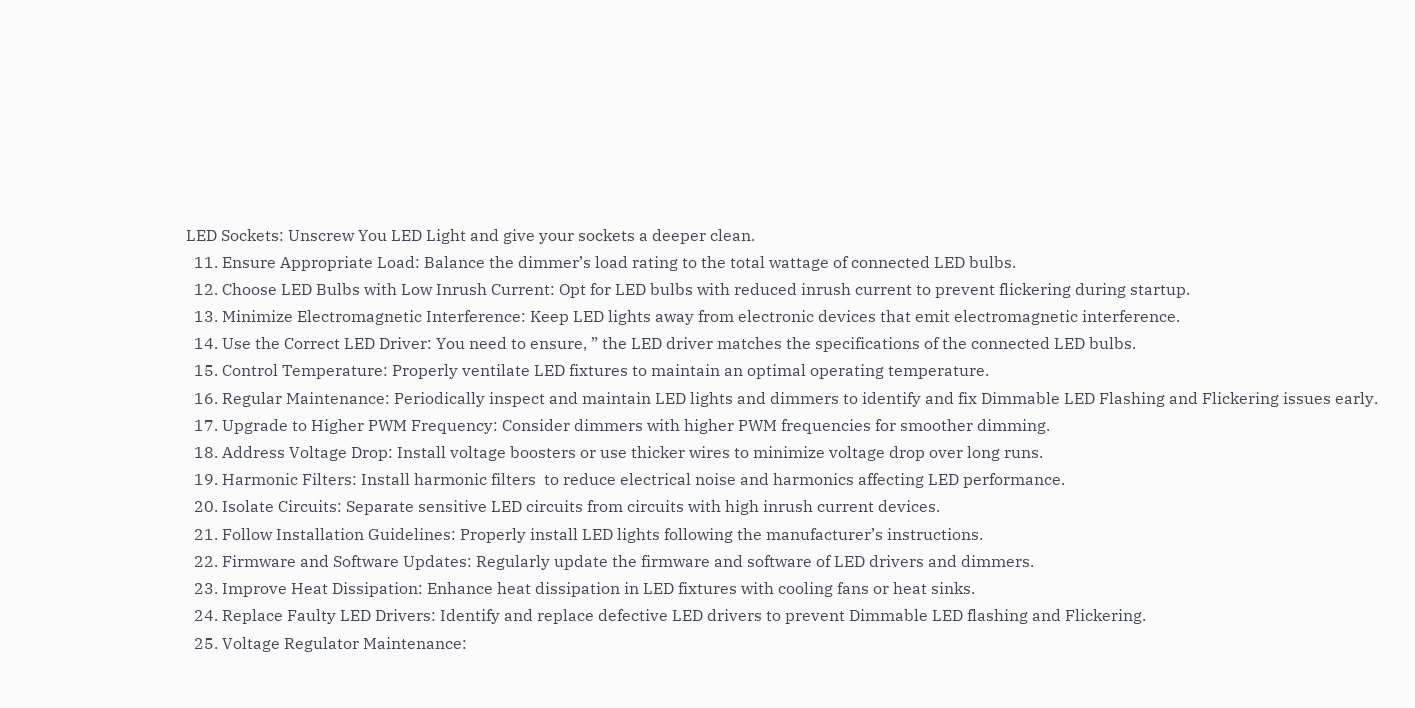LED Sockets: Unscrew You LED Light and give your sockets a deeper clean.
  11. Ensure Appropriate Load: Balance the dimmer’s load rating to the total wattage of connected LED bulbs.
  12. Choose LED Bulbs with Low Inrush Current: Opt for LED bulbs with reduced inrush current to prevent flickering during startup.
  13. Minimize Electromagnetic Interference: Keep LED lights away from electronic devices that emit electromagnetic interference.
  14. Use the Correct LED Driver: You need to ensure, ” the LED driver matches the specifications of the connected LED bulbs.
  15. Control Temperature: Properly ventilate LED fixtures to maintain an optimal operating temperature.
  16. Regular Maintenance: Periodically inspect and maintain LED lights and dimmers to identify and fix Dimmable LED Flashing and Flickering issues early.
  17. Upgrade to Higher PWM Frequency: Consider dimmers with higher PWM frequencies for smoother dimming.
  18. Address Voltage Drop: Install voltage boosters or use thicker wires to minimize voltage drop over long runs.
  19. Harmonic Filters: Install harmonic filters  to reduce electrical noise and harmonics affecting LED performance.
  20. Isolate Circuits: Separate sensitive LED circuits from circuits with high inrush current devices.
  21. Follow Installation Guidelines: Properly install LED lights following the manufacturer’s instructions.
  22. Firmware and Software Updates: Regularly update the firmware and software of LED drivers and dimmers.
  23. Improve Heat Dissipation: Enhance heat dissipation in LED fixtures with cooling fans or heat sinks.
  24. Replace Faulty LED Drivers: Identify and replace defective LED drivers to prevent Dimmable LED flashing and Flickering.
  25. Voltage Regulator Maintenance: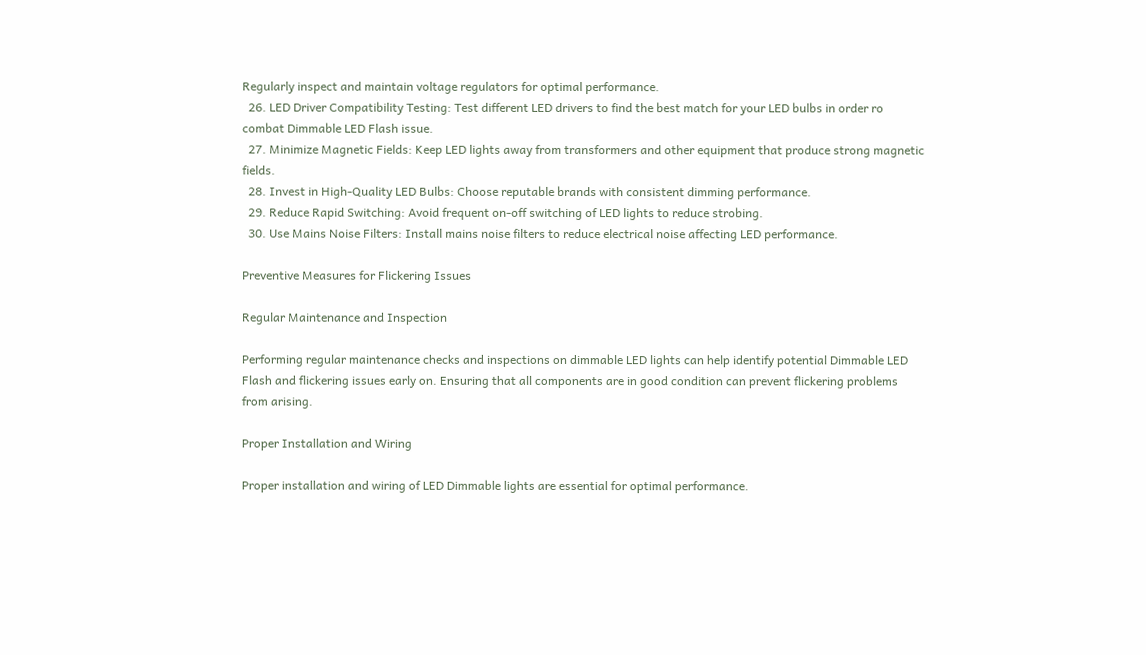Regularly inspect and maintain voltage regulators for optimal performance.
  26. LED Driver Compatibility Testing: Test different LED drivers to find the best match for your LED bulbs in order ro combat Dimmable LED Flash issue.
  27. Minimize Magnetic Fields: Keep LED lights away from transformers and other equipment that produce strong magnetic fields.
  28. Invest in High-Quality LED Bulbs: Choose reputable brands with consistent dimming performance.
  29. Reduce Rapid Switching: Avoid frequent on-off switching of LED lights to reduce strobing.
  30. Use Mains Noise Filters: Install mains noise filters to reduce electrical noise affecting LED performance.

Preventive Measures for Flickering Issues

Regular Maintenance and Inspection

Performing regular maintenance checks and inspections on dimmable LED lights can help identify potential Dimmable LED Flash and flickering issues early on. Ensuring that all components are in good condition can prevent flickering problems from arising.

Proper Installation and Wiring

Proper installation and wiring of LED Dimmable lights are essential for optimal performance.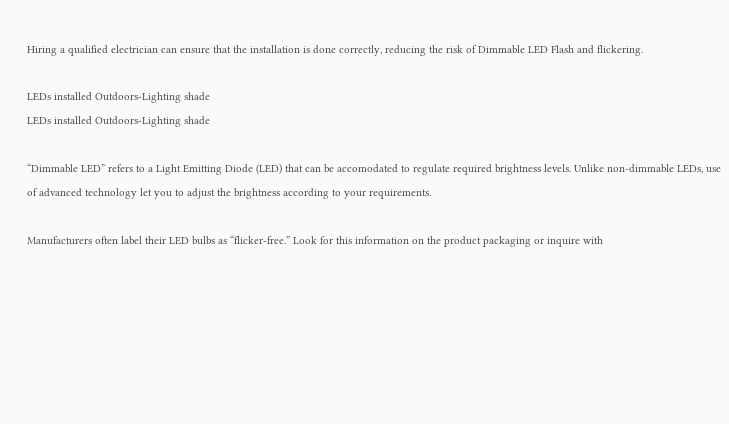Hiring a qualified electrician can ensure that the installation is done correctly, reducing the risk of Dimmable LED Flash and flickering.

LEDs installed Outdoors-Lighting shade
LEDs installed Outdoors-Lighting shade

“Dimmable LED” refers to a Light Emitting Diode (LED) that can be accomodated to regulate required brightness levels. Unlike non-dimmable LEDs, use of advanced technology let you to adjust the brightness according to your requirements.

Manufacturers often label their LED bulbs as “flicker-free.” Look for this information on the product packaging or inquire with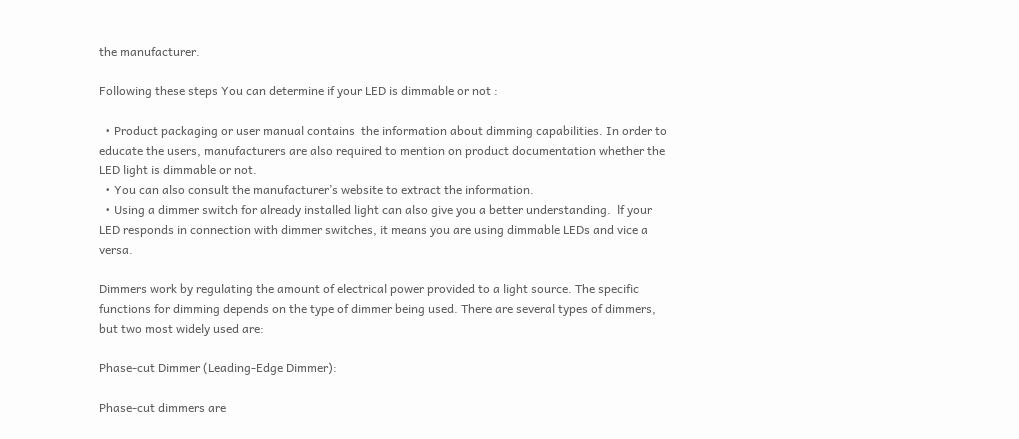the manufacturer.

Following these steps You can determine if your LED is dimmable or not :

  • Product packaging or user manual contains  the information about dimming capabilities. In order to educate the users, manufacturers are also required to mention on product documentation whether the LED light is dimmable or not.
  • You can also consult the manufacturer’s website to extract the information.
  • Using a dimmer switch for already installed light can also give you a better understanding.  lf your LED responds in connection with dimmer switches, it means you are using dimmable LEDs and vice a versa.

Dimmers work by regulating the amount of electrical power provided to a light source. The specific functions for dimming depends on the type of dimmer being used. There are several types of dimmers, but two most widely used are:

Phase-cut Dimmer (Leading-Edge Dimmer):

Phase-cut dimmers are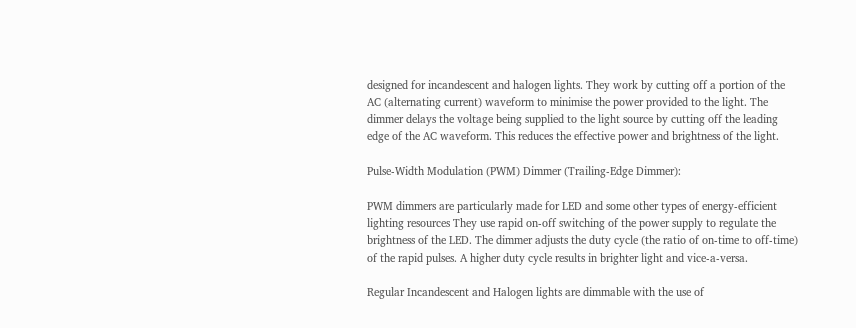designed for incandescent and halogen lights. They work by cutting off a portion of the AC (alternating current) waveform to minimise the power provided to the light. The dimmer delays the voltage being supplied to the light source by cutting off the leading edge of the AC waveform. This reduces the effective power and brightness of the light.

Pulse-Width Modulation (PWM) Dimmer (Trailing-Edge Dimmer):

PWM dimmers are particularly made for LED and some other types of energy-efficient lighting resources They use rapid on-off switching of the power supply to regulate the brightness of the LED. The dimmer adjusts the duty cycle (the ratio of on-time to off-time) of the rapid pulses. A higher duty cycle results in brighter light and vice-a-versa.

Regular Incandescent and Halogen lights are dimmable with the use of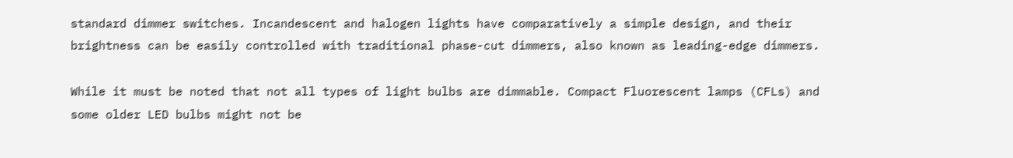standard dimmer switches. Incandescent and halogen lights have comparatively a simple design, and their brightness can be easily controlled with traditional phase-cut dimmers, also known as leading-edge dimmers.

While it must be noted that not all types of light bulbs are dimmable. Compact Fluorescent lamps (CFLs) and some older LED bulbs might not be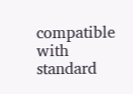compatible with standard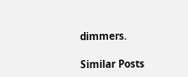dimmers.

Similar Posts